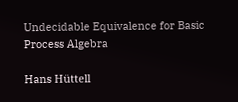Undecidable Equivalence for Basic Process Algebra

Hans Hüttell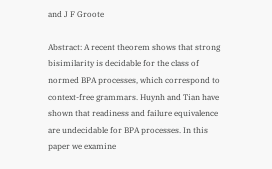and J F Groote

Abstract: A recent theorem shows that strong bisimilarity is decidable for the class of normed BPA processes, which correspond to context-free grammars. Huynh and Tian have shown that readiness and failure equivalence are undecidable for BPA processes. In this paper we examine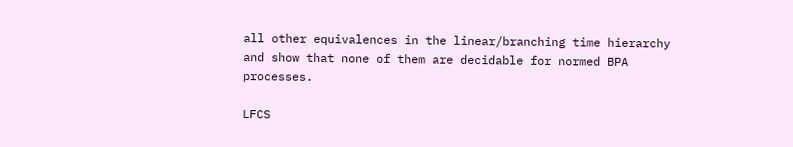all other equivalences in the linear/branching time hierarchy and show that none of them are decidable for normed BPA processes.

LFCS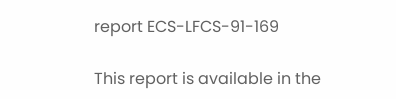report ECS-LFCS-91-169

This report is available in the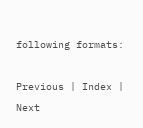following formats:

Previous | Index | Next